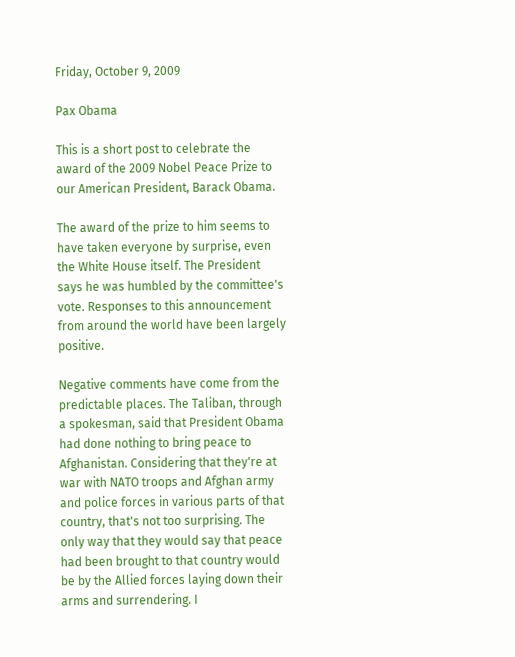Friday, October 9, 2009

Pax Obama

This is a short post to celebrate the award of the 2009 Nobel Peace Prize to our American President, Barack Obama.

The award of the prize to him seems to have taken everyone by surprise, even the White House itself. The President says he was humbled by the committee's vote. Responses to this announcement from around the world have been largely positive.

Negative comments have come from the predictable places. The Taliban, through a spokesman, said that President Obama had done nothing to bring peace to Afghanistan. Considering that they're at war with NATO troops and Afghan army and police forces in various parts of that country, that's not too surprising. The only way that they would say that peace had been brought to that country would be by the Allied forces laying down their arms and surrendering. I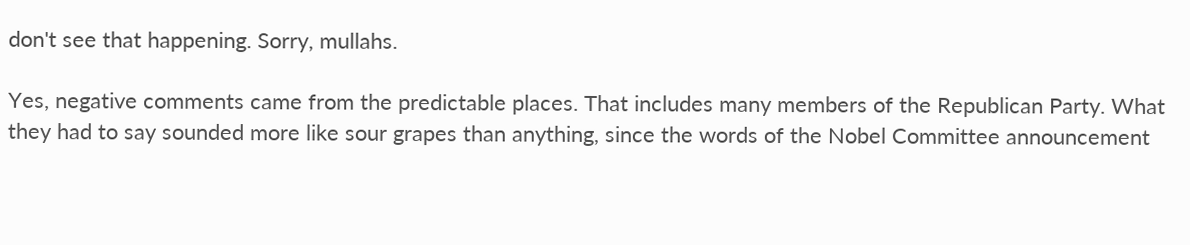don't see that happening. Sorry, mullahs.

Yes, negative comments came from the predictable places. That includes many members of the Republican Party. What they had to say sounded more like sour grapes than anything, since the words of the Nobel Committee announcement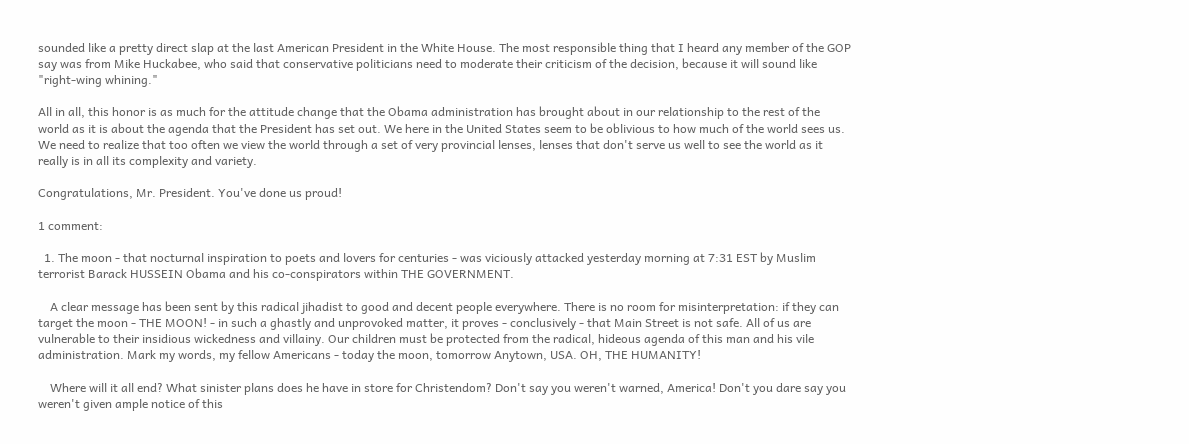sounded like a pretty direct slap at the last American President in the White House. The most responsible thing that I heard any member of the GOP say was from Mike Huckabee, who said that conservative politicians need to moderate their criticism of the decision, because it will sound like "right-wing whining."

All in all, this honor is as much for the attitude change that the Obama administration has brought about in our relationship to the rest of the world as it is about the agenda that the President has set out. We here in the United States seem to be oblivious to how much of the world sees us. We need to realize that too often we view the world through a set of very provincial lenses, lenses that don't serve us well to see the world as it really is in all its complexity and variety.

Congratulations, Mr. President. You've done us proud!

1 comment:

  1. The moon - that nocturnal inspiration to poets and lovers for centuries - was viciously attacked yesterday morning at 7:31 EST by Muslim terrorist Barack HUSSEIN Obama and his co-conspirators within THE GOVERNMENT.

    A clear message has been sent by this radical jihadist to good and decent people everywhere. There is no room for misinterpretation: if they can target the moon - THE MOON! - in such a ghastly and unprovoked matter, it proves - conclusively - that Main Street is not safe. All of us are vulnerable to their insidious wickedness and villainy. Our children must be protected from the radical, hideous agenda of this man and his vile administration. Mark my words, my fellow Americans - today the moon, tomorrow Anytown, USA. OH, THE HUMANITY!

    Where will it all end? What sinister plans does he have in store for Christendom? Don't say you weren't warned, America! Don't you dare say you weren't given ample notice of this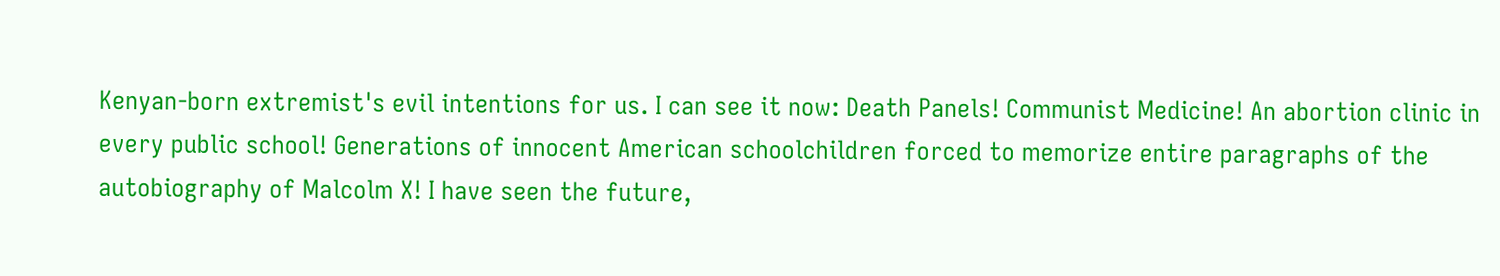Kenyan-born extremist's evil intentions for us. I can see it now: Death Panels! Communist Medicine! An abortion clinic in every public school! Generations of innocent American schoolchildren forced to memorize entire paragraphs of the autobiography of Malcolm X! I have seen the future,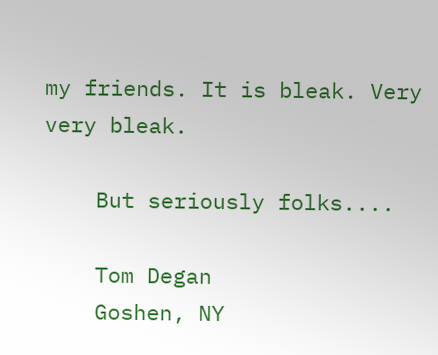my friends. It is bleak. Very very bleak.

    But seriously folks....

    Tom Degan
    Goshen, NY